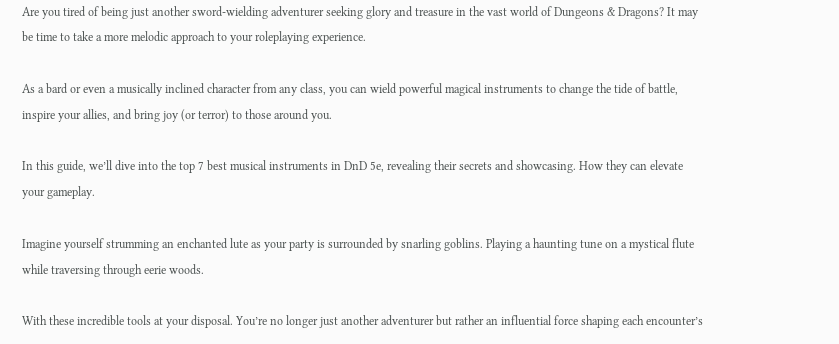Are you tired of being just another sword-wielding adventurer seeking glory and treasure in the vast world of Dungeons & Dragons? It may be time to take a more melodic approach to your roleplaying experience.

As a bard or even a musically inclined character from any class, you can wield powerful magical instruments to change the tide of battle, inspire your allies, and bring joy (or terror) to those around you.

In this guide, we’ll dive into the top 7 best musical instruments in DnD 5e, revealing their secrets and showcasing. How they can elevate your gameplay.

Imagine yourself strumming an enchanted lute as your party is surrounded by snarling goblins. Playing a haunting tune on a mystical flute while traversing through eerie woods.

With these incredible tools at your disposal. You’re no longer just another adventurer but rather an influential force shaping each encounter’s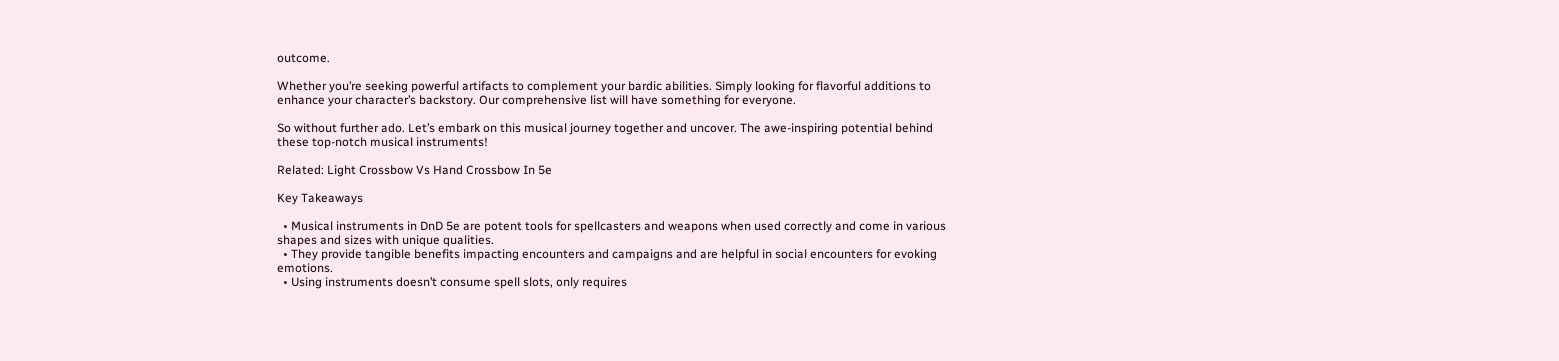outcome.

Whether you’re seeking powerful artifacts to complement your bardic abilities. Simply looking for flavorful additions to enhance your character’s backstory. Our comprehensive list will have something for everyone.

So without further ado. Let’s embark on this musical journey together and uncover. The awe-inspiring potential behind these top-notch musical instruments!

Related: Light Crossbow Vs Hand Crossbow In 5e

Key Takeaways

  • Musical instruments in DnD 5e are potent tools for spellcasters and weapons when used correctly and come in various shapes and sizes with unique qualities.
  • They provide tangible benefits impacting encounters and campaigns and are helpful in social encounters for evoking emotions.
  • Using instruments doesn’t consume spell slots, only requires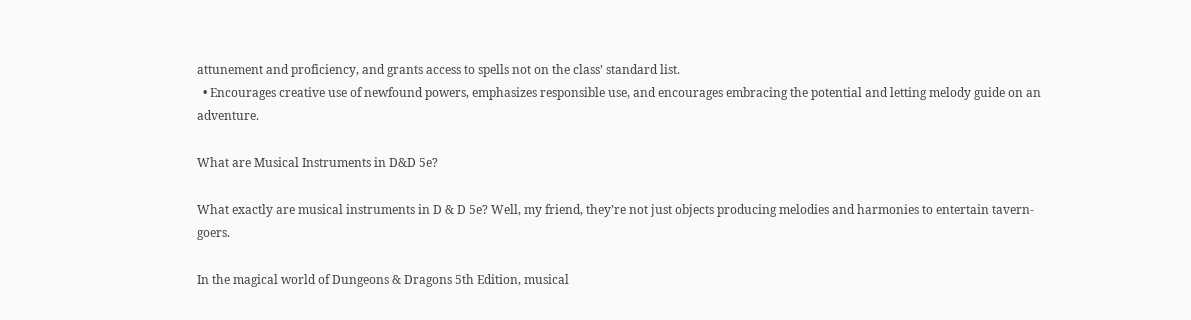attunement and proficiency, and grants access to spells not on the class’ standard list.
  • Encourages creative use of newfound powers, emphasizes responsible use, and encourages embracing the potential and letting melody guide on an adventure.

What are Musical Instruments in D&D 5e?

What exactly are musical instruments in D & D 5e? Well, my friend, they’re not just objects producing melodies and harmonies to entertain tavern-goers.

In the magical world of Dungeons & Dragons 5th Edition, musical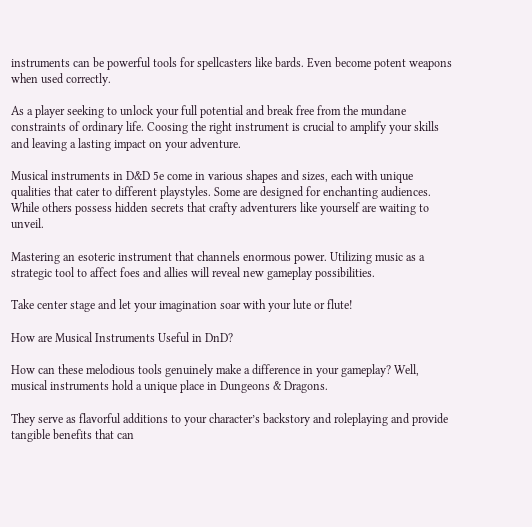instruments can be powerful tools for spellcasters like bards. Even become potent weapons when used correctly.

As a player seeking to unlock your full potential and break free from the mundane constraints of ordinary life. Coosing the right instrument is crucial to amplify your skills and leaving a lasting impact on your adventure.

Musical instruments in D&D 5e come in various shapes and sizes, each with unique qualities that cater to different playstyles. Some are designed for enchanting audiences. While others possess hidden secrets that crafty adventurers like yourself are waiting to unveil.

Mastering an esoteric instrument that channels enormous power. Utilizing music as a strategic tool to affect foes and allies will reveal new gameplay possibilities.

Take center stage and let your imagination soar with your lute or flute!

How are Musical Instruments Useful in DnD?

How can these melodious tools genuinely make a difference in your gameplay? Well, musical instruments hold a unique place in Dungeons & Dragons.

They serve as flavorful additions to your character’s backstory and roleplaying and provide tangible benefits that can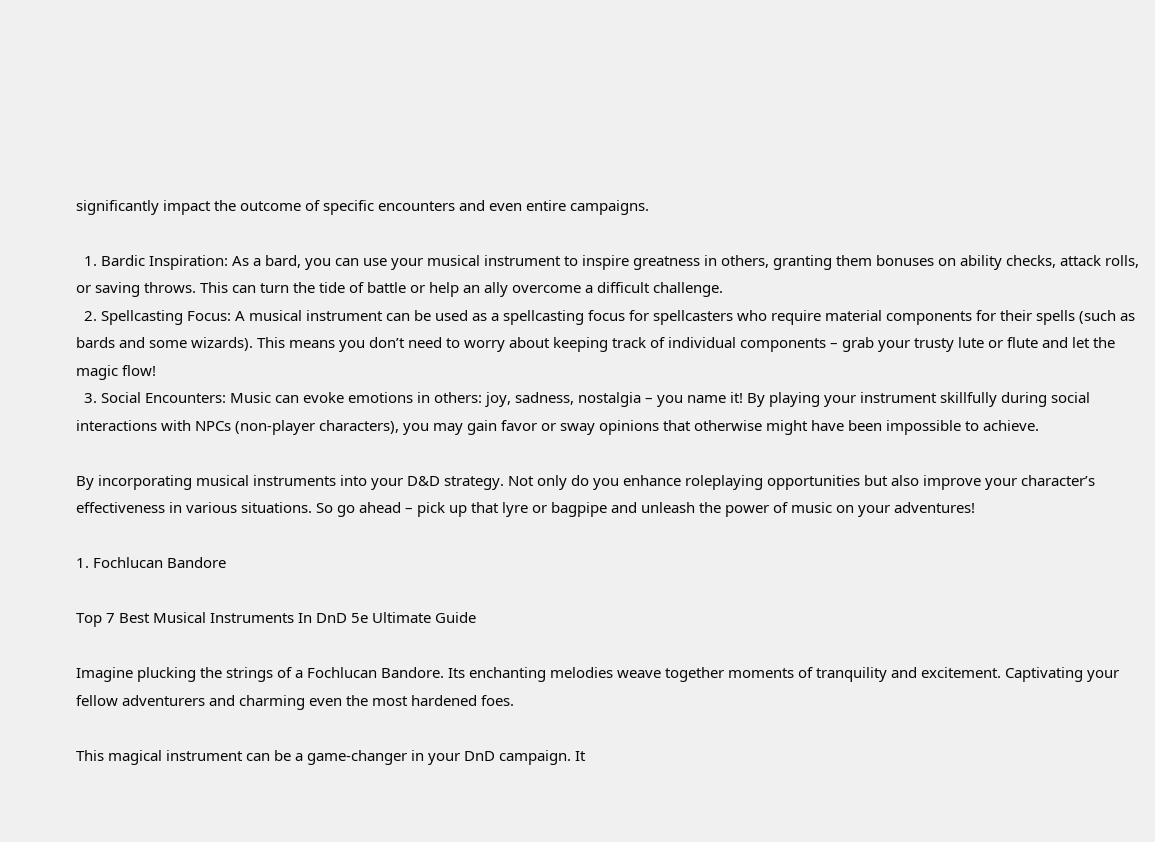significantly impact the outcome of specific encounters and even entire campaigns.

  1. Bardic Inspiration: As a bard, you can use your musical instrument to inspire greatness in others, granting them bonuses on ability checks, attack rolls, or saving throws. This can turn the tide of battle or help an ally overcome a difficult challenge.
  2. Spellcasting Focus: A musical instrument can be used as a spellcasting focus for spellcasters who require material components for their spells (such as bards and some wizards). This means you don’t need to worry about keeping track of individual components – grab your trusty lute or flute and let the magic flow!
  3. Social Encounters: Music can evoke emotions in others: joy, sadness, nostalgia – you name it! By playing your instrument skillfully during social interactions with NPCs (non-player characters), you may gain favor or sway opinions that otherwise might have been impossible to achieve.

By incorporating musical instruments into your D&D strategy. Not only do you enhance roleplaying opportunities but also improve your character’s effectiveness in various situations. So go ahead – pick up that lyre or bagpipe and unleash the power of music on your adventures!

1. Fochlucan Bandore

Top 7 Best Musical Instruments In DnD 5e Ultimate Guide

Imagine plucking the strings of a Fochlucan Bandore. Its enchanting melodies weave together moments of tranquility and excitement. Captivating your fellow adventurers and charming even the most hardened foes.

This magical instrument can be a game-changer in your DnD campaign. It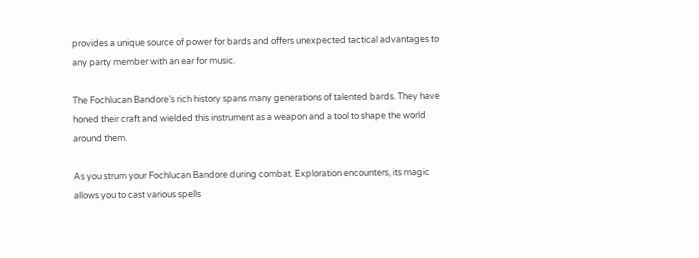provides a unique source of power for bards and offers unexpected tactical advantages to any party member with an ear for music.

The Fochlucan Bandore’s rich history spans many generations of talented bards. They have honed their craft and wielded this instrument as a weapon and a tool to shape the world around them.

As you strum your Fochlucan Bandore during combat. Exploration encounters, its magic allows you to cast various spells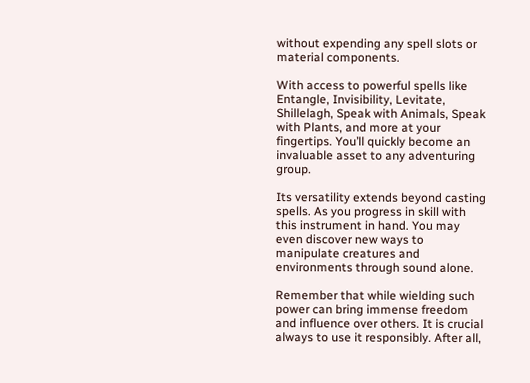without expending any spell slots or material components.

With access to powerful spells like Entangle, Invisibility, Levitate, Shillelagh, Speak with Animals, Speak with Plants, and more at your fingertips. You’ll quickly become an invaluable asset to any adventuring group.

Its versatility extends beyond casting spells. As you progress in skill with this instrument in hand. You may even discover new ways to manipulate creatures and environments through sound alone.

Remember that while wielding such power can bring immense freedom and influence over others. It is crucial always to use it responsibly. After all,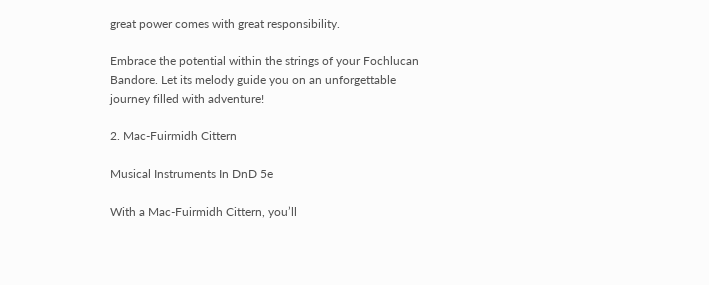great power comes with great responsibility.

Embrace the potential within the strings of your Fochlucan Bandore. Let its melody guide you on an unforgettable journey filled with adventure!

2. Mac-Fuirmidh Cittern

Musical Instruments In DnD 5e

With a Mac-Fuirmidh Cittern, you’ll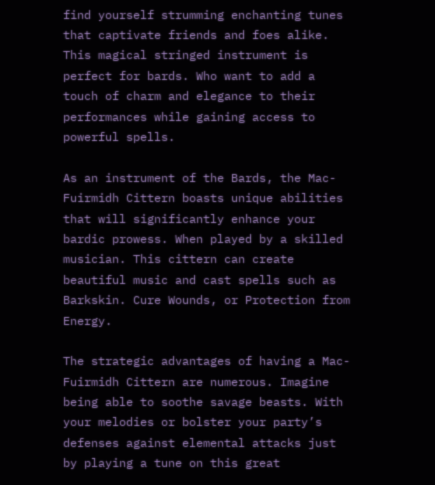find yourself strumming enchanting tunes that captivate friends and foes alike. This magical stringed instrument is perfect for bards. Who want to add a touch of charm and elegance to their performances while gaining access to powerful spells.

As an instrument of the Bards, the Mac-Fuirmidh Cittern boasts unique abilities that will significantly enhance your bardic prowess. When played by a skilled musician. This cittern can create beautiful music and cast spells such as Barkskin. Cure Wounds, or Protection from Energy.

The strategic advantages of having a Mac-Fuirmidh Cittern are numerous. Imagine being able to soothe savage beasts. With your melodies or bolster your party’s defenses against elemental attacks just by playing a tune on this great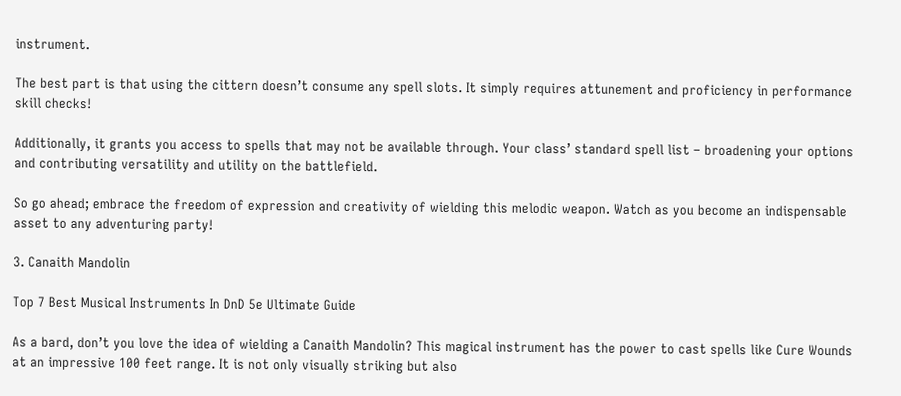instrument.

The best part is that using the cittern doesn’t consume any spell slots. It simply requires attunement and proficiency in performance skill checks!

Additionally, it grants you access to spells that may not be available through. Your class’ standard spell list – broadening your options and contributing versatility and utility on the battlefield.

So go ahead; embrace the freedom of expression and creativity of wielding this melodic weapon. Watch as you become an indispensable asset to any adventuring party!

3. Canaith Mandolin

Top 7 Best Musical Instruments In DnD 5e Ultimate Guide

As a bard, don’t you love the idea of wielding a Canaith Mandolin? This magical instrument has the power to cast spells like Cure Wounds at an impressive 100 feet range. It is not only visually striking but also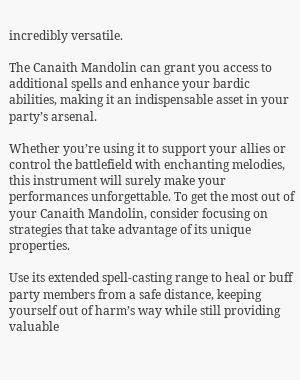incredibly versatile.

The Canaith Mandolin can grant you access to additional spells and enhance your bardic abilities, making it an indispensable asset in your party’s arsenal.

Whether you’re using it to support your allies or control the battlefield with enchanting melodies, this instrument will surely make your performances unforgettable. To get the most out of your Canaith Mandolin, consider focusing on strategies that take advantage of its unique properties.

Use its extended spell-casting range to heal or buff party members from a safe distance, keeping yourself out of harm’s way while still providing valuable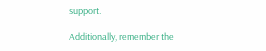support.

Additionally, remember the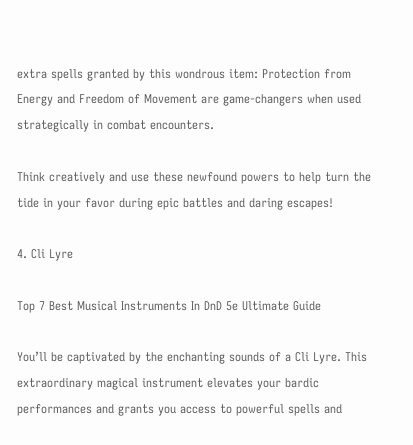extra spells granted by this wondrous item: Protection from Energy and Freedom of Movement are game-changers when used strategically in combat encounters.

Think creatively and use these newfound powers to help turn the tide in your favor during epic battles and daring escapes!

4. Cli Lyre

Top 7 Best Musical Instruments In DnD 5e Ultimate Guide

You’ll be captivated by the enchanting sounds of a Cli Lyre. This extraordinary magical instrument elevates your bardic performances and grants you access to powerful spells and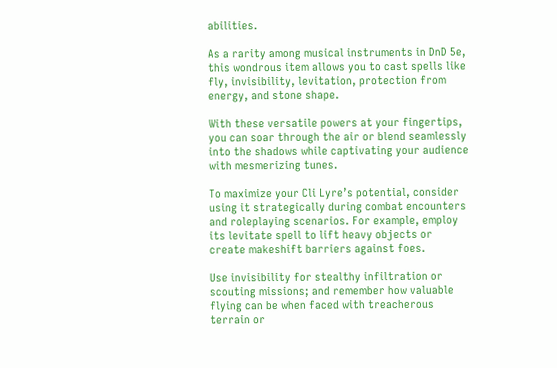abilities.

As a rarity among musical instruments in DnD 5e, this wondrous item allows you to cast spells like fly, invisibility, levitation, protection from energy, and stone shape.

With these versatile powers at your fingertips, you can soar through the air or blend seamlessly into the shadows while captivating your audience with mesmerizing tunes.

To maximize your Cli Lyre’s potential, consider using it strategically during combat encounters and roleplaying scenarios. For example, employ its levitate spell to lift heavy objects or create makeshift barriers against foes.

Use invisibility for stealthy infiltration or scouting missions; and remember how valuable flying can be when faced with treacherous terrain or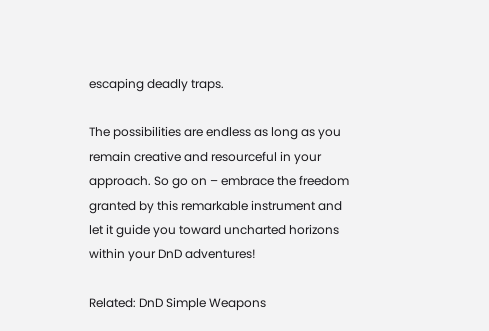escaping deadly traps.

The possibilities are endless as long as you remain creative and resourceful in your approach. So go on – embrace the freedom granted by this remarkable instrument and let it guide you toward uncharted horizons within your DnD adventures!

Related: DnD Simple Weapons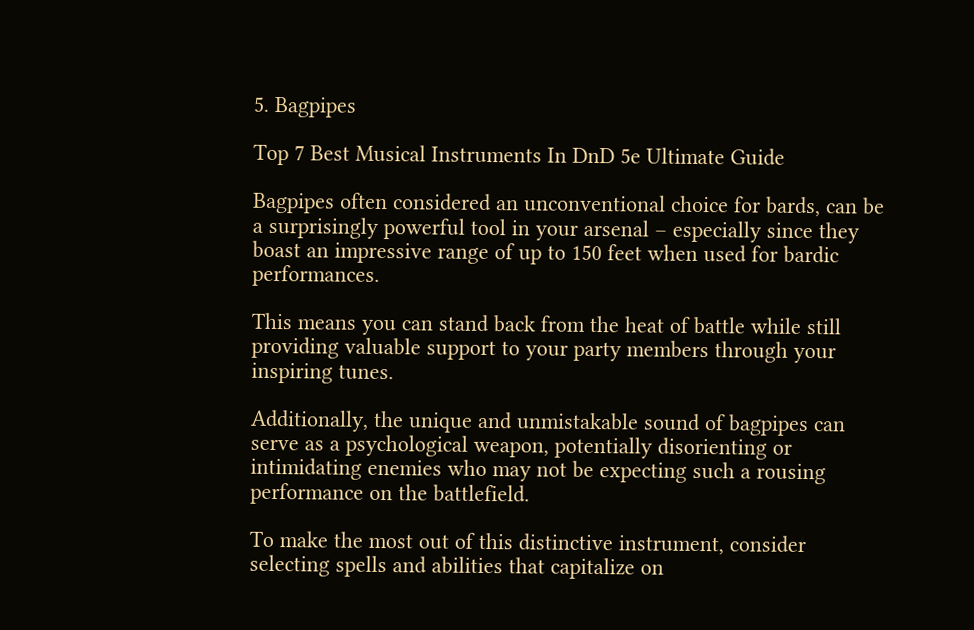5. Bagpipes

Top 7 Best Musical Instruments In DnD 5e Ultimate Guide

Bagpipes often considered an unconventional choice for bards, can be a surprisingly powerful tool in your arsenal – especially since they boast an impressive range of up to 150 feet when used for bardic performances.

This means you can stand back from the heat of battle while still providing valuable support to your party members through your inspiring tunes.

Additionally, the unique and unmistakable sound of bagpipes can serve as a psychological weapon, potentially disorienting or intimidating enemies who may not be expecting such a rousing performance on the battlefield.

To make the most out of this distinctive instrument, consider selecting spells and abilities that capitalize on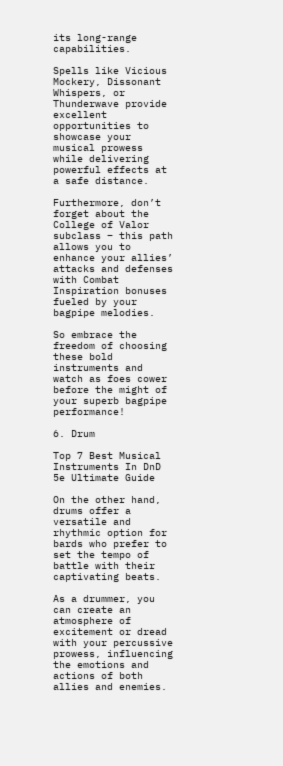its long-range capabilities.

Spells like Vicious Mockery, Dissonant Whispers, or Thunderwave provide excellent opportunities to showcase your musical prowess while delivering powerful effects at a safe distance.

Furthermore, don’t forget about the College of Valor subclass – this path allows you to enhance your allies’ attacks and defenses with Combat Inspiration bonuses fueled by your bagpipe melodies.

So embrace the freedom of choosing these bold instruments and watch as foes cower before the might of your superb bagpipe performance!

6. Drum

Top 7 Best Musical Instruments In DnD 5e Ultimate Guide

On the other hand, drums offer a versatile and rhythmic option for bards who prefer to set the tempo of battle with their captivating beats.

As a drummer, you can create an atmosphere of excitement or dread with your percussive prowess, influencing the emotions and actions of both allies and enemies.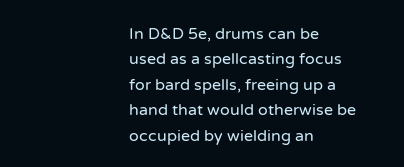In D&D 5e, drums can be used as a spellcasting focus for bard spells, freeing up a hand that would otherwise be occupied by wielding an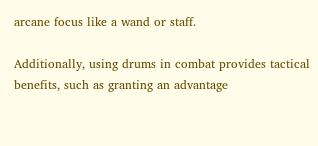arcane focus like a wand or staff.

Additionally, using drums in combat provides tactical benefits, such as granting an advantage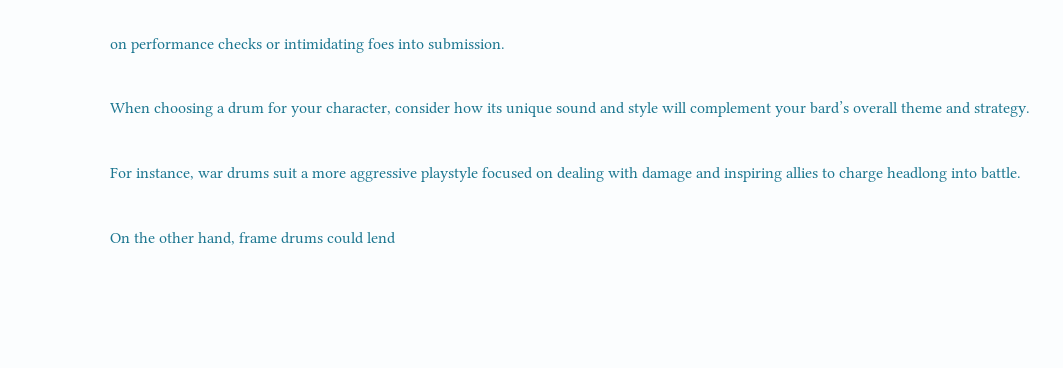on performance checks or intimidating foes into submission.

When choosing a drum for your character, consider how its unique sound and style will complement your bard’s overall theme and strategy.

For instance, war drums suit a more aggressive playstyle focused on dealing with damage and inspiring allies to charge headlong into battle.

On the other hand, frame drums could lend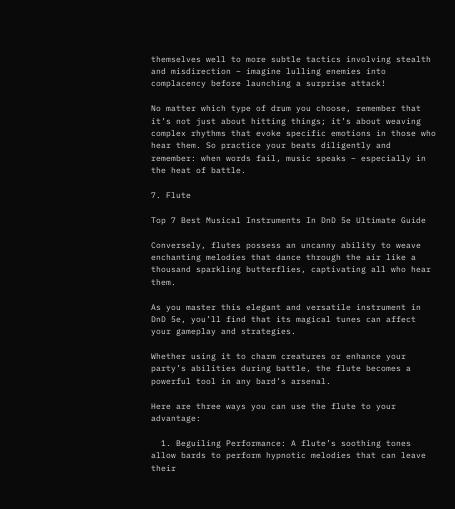themselves well to more subtle tactics involving stealth and misdirection – imagine lulling enemies into complacency before launching a surprise attack!

No matter which type of drum you choose, remember that it’s not just about hitting things; it’s about weaving complex rhythms that evoke specific emotions in those who hear them. So practice your beats diligently and remember: when words fail, music speaks – especially in the heat of battle.

7. Flute

Top 7 Best Musical Instruments In DnD 5e Ultimate Guide

Conversely, flutes possess an uncanny ability to weave enchanting melodies that dance through the air like a thousand sparkling butterflies, captivating all who hear them.

As you master this elegant and versatile instrument in DnD 5e, you’ll find that its magical tunes can affect your gameplay and strategies.

Whether using it to charm creatures or enhance your party’s abilities during battle, the flute becomes a powerful tool in any bard’s arsenal.

Here are three ways you can use the flute to your advantage:

  1. Beguiling Performance: A flute’s soothing tones allow bards to perform hypnotic melodies that can leave their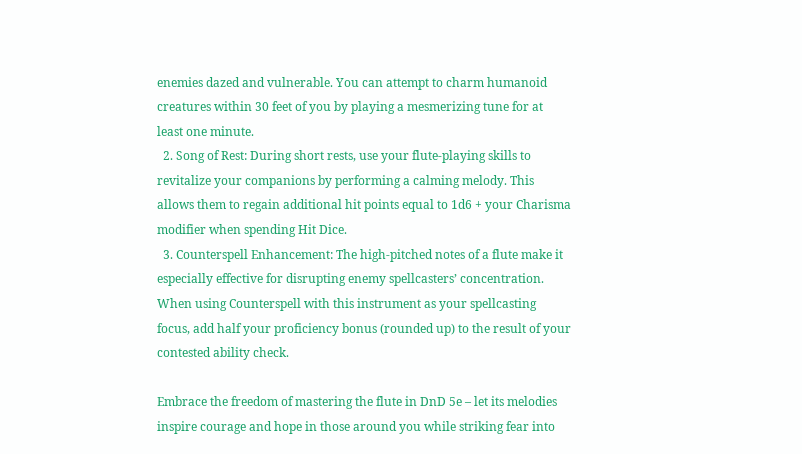enemies dazed and vulnerable. You can attempt to charm humanoid creatures within 30 feet of you by playing a mesmerizing tune for at least one minute.
  2. Song of Rest: During short rests, use your flute-playing skills to revitalize your companions by performing a calming melody. This allows them to regain additional hit points equal to 1d6 + your Charisma modifier when spending Hit Dice.
  3. Counterspell Enhancement: The high-pitched notes of a flute make it especially effective for disrupting enemy spellcasters’ concentration. When using Counterspell with this instrument as your spellcasting focus, add half your proficiency bonus (rounded up) to the result of your contested ability check.

Embrace the freedom of mastering the flute in DnD 5e – let its melodies inspire courage and hope in those around you while striking fear into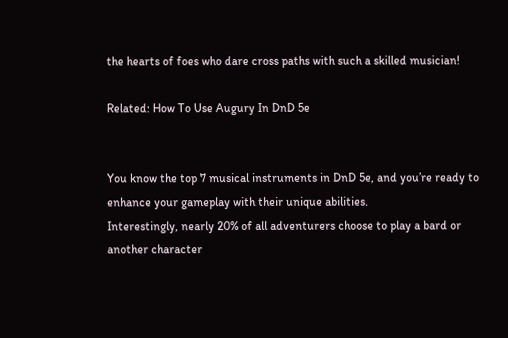the hearts of foes who dare cross paths with such a skilled musician!

Related: How To Use Augury In DnD 5e


You know the top 7 musical instruments in DnD 5e, and you’re ready to enhance your gameplay with their unique abilities.
Interestingly, nearly 20% of all adventurers choose to play a bard or another character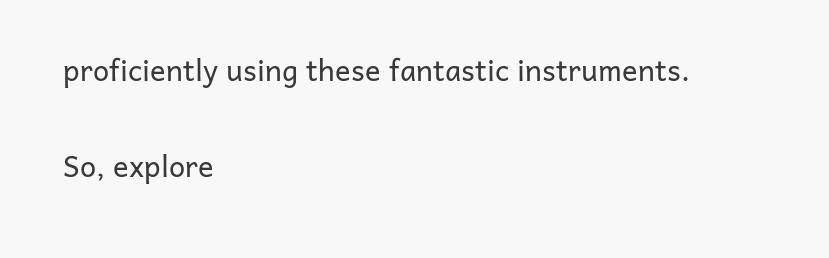proficiently using these fantastic instruments.

So, explore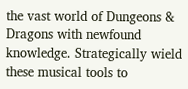the vast world of Dungeons & Dragons with newfound knowledge. Strategically wield these musical tools to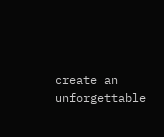create an unforgettable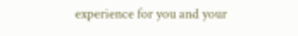experience for you and your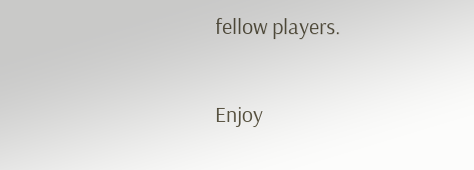fellow players.

Enjoy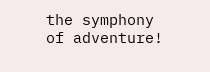the symphony of adventure!